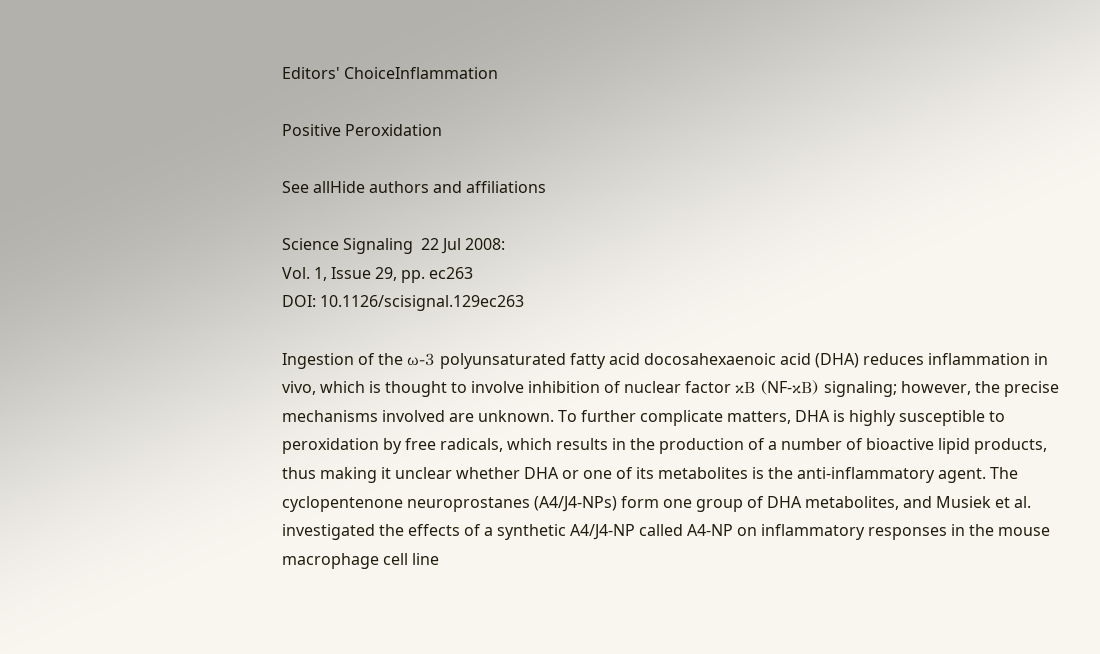Editors' ChoiceInflammation

Positive Peroxidation

See allHide authors and affiliations

Science Signaling  22 Jul 2008:
Vol. 1, Issue 29, pp. ec263
DOI: 10.1126/scisignal.129ec263

Ingestion of the ω-3 polyunsaturated fatty acid docosahexaenoic acid (DHA) reduces inflammation in vivo, which is thought to involve inhibition of nuclear factor κB (NF-κB) signaling; however, the precise mechanisms involved are unknown. To further complicate matters, DHA is highly susceptible to peroxidation by free radicals, which results in the production of a number of bioactive lipid products, thus making it unclear whether DHA or one of its metabolites is the anti-inflammatory agent. The cyclopentenone neuroprostanes (A4/J4-NPs) form one group of DHA metabolites, and Musiek et al. investigated the effects of a synthetic A4/J4-NP called A4-NP on inflammatory responses in the mouse macrophage cell line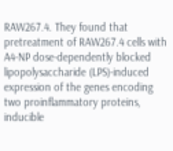RAW267.4. They found that pretreatment of RAW267.4 cells with A4-NP dose-dependently blocked lipopolysaccharide (LPS)-induced expression of the genes encoding two proinflammatory proteins, inducible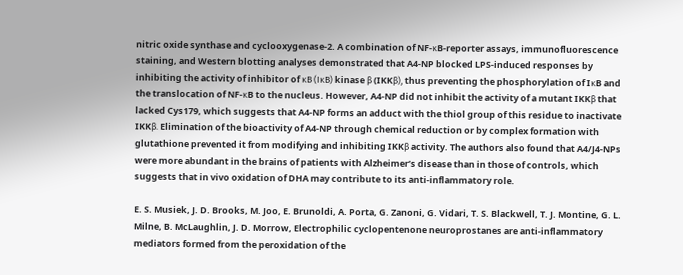nitric oxide synthase and cyclooxygenase-2. A combination of NF-κB-reporter assays, immunofluorescence staining, and Western blotting analyses demonstrated that A4-NP blocked LPS-induced responses by inhibiting the activity of inhibitor of κB (IκB) kinase β (IKKβ), thus preventing the phosphorylation of IκB and the translocation of NF-κB to the nucleus. However, A4-NP did not inhibit the activity of a mutant IKKβ that lacked Cys179, which suggests that A4-NP forms an adduct with the thiol group of this residue to inactivate IKKβ. Elimination of the bioactivity of A4-NP through chemical reduction or by complex formation with glutathione prevented it from modifying and inhibiting IKKβ activity. The authors also found that A4/J4-NPs were more abundant in the brains of patients with Alzheimer’s disease than in those of controls, which suggests that in vivo oxidation of DHA may contribute to its anti-inflammatory role.

E. S. Musiek, J. D. Brooks, M. Joo, E. Brunoldi, A. Porta, G. Zanoni, G. Vidari, T. S. Blackwell, T. J. Montine, G. L. Milne, B. McLaughlin, J. D. Morrow, Electrophilic cyclopentenone neuroprostanes are anti-inflammatory mediators formed from the peroxidation of the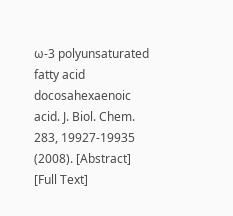ω-3 polyunsaturated fatty acid docosahexaenoic acid. J. Biol. Chem. 283, 19927-19935 (2008). [Abstract] [Full Text]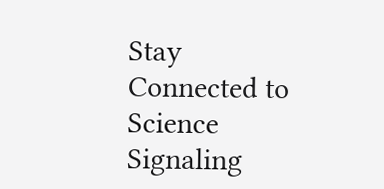Stay Connected to Science Signaling